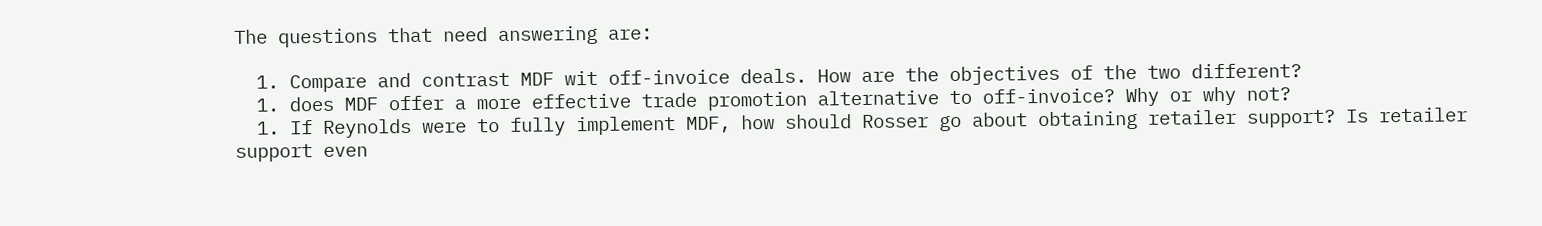The questions that need answering are:

  1. Compare and contrast MDF wit off-invoice deals. How are the objectives of the two different?
  1. does MDF offer a more effective trade promotion alternative to off-invoice? Why or why not?
  1. If Reynolds were to fully implement MDF, how should Rosser go about obtaining retailer support? Is retailer support even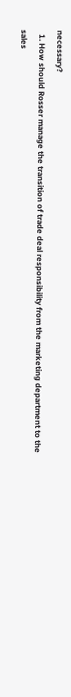necessary?
  1. How should Rosser manage the transition of trade deal responsibility from the marketing department to the sales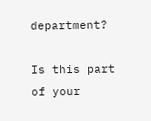department?

Is this part of your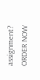assignment? ORDER NOW